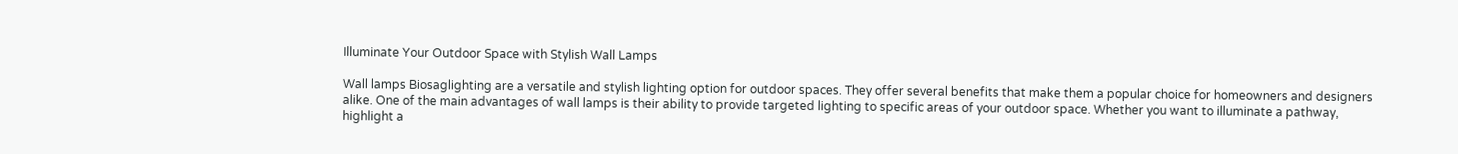Illuminate Your Outdoor Space with Stylish Wall Lamps

Wall lamps Biosaglighting are a versatile and stylish lighting option for outdoor spaces. They offer several benefits that make them a popular choice for homeowners and designers alike. One of the main advantages of wall lamps is their ability to provide targeted lighting to specific areas of your outdoor space. Whether you want to illuminate a pathway, highlight a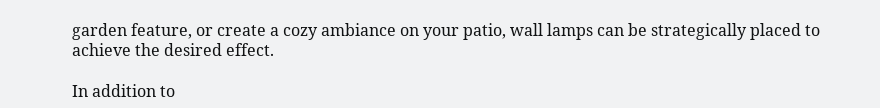garden feature, or create a cozy ambiance on your patio, wall lamps can be strategically placed to achieve the desired effect.

In addition to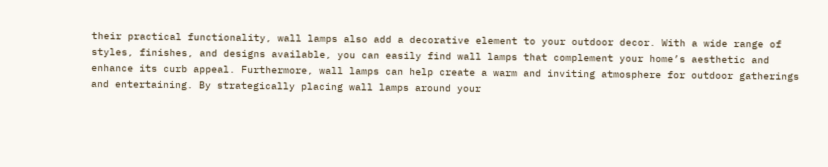their practical functionality, wall lamps also add a decorative element to your outdoor decor. With a wide range of styles, finishes, and designs available, you can easily find wall lamps that complement your home’s aesthetic and enhance its curb appeal. Furthermore, wall lamps can help create a warm and inviting atmosphere for outdoor gatherings and entertaining. By strategically placing wall lamps around your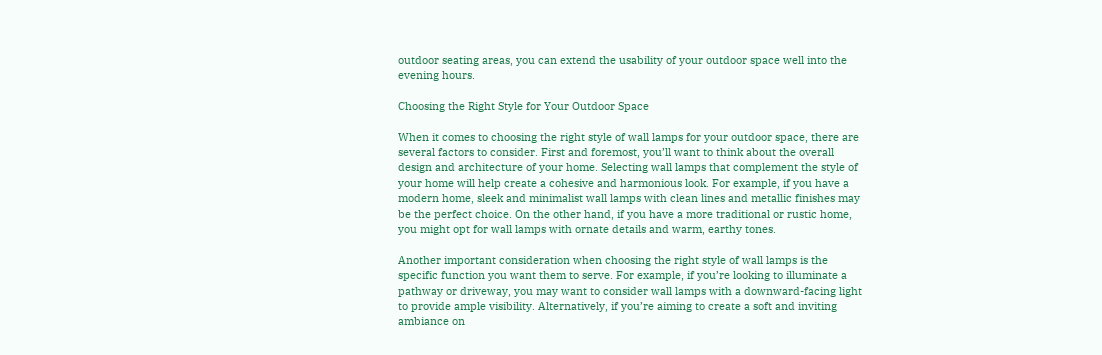outdoor seating areas, you can extend the usability of your outdoor space well into the evening hours.

Choosing the Right Style for Your Outdoor Space

When it comes to choosing the right style of wall lamps for your outdoor space, there are several factors to consider. First and foremost, you’ll want to think about the overall design and architecture of your home. Selecting wall lamps that complement the style of your home will help create a cohesive and harmonious look. For example, if you have a modern home, sleek and minimalist wall lamps with clean lines and metallic finishes may be the perfect choice. On the other hand, if you have a more traditional or rustic home, you might opt for wall lamps with ornate details and warm, earthy tones.

Another important consideration when choosing the right style of wall lamps is the specific function you want them to serve. For example, if you’re looking to illuminate a pathway or driveway, you may want to consider wall lamps with a downward-facing light to provide ample visibility. Alternatively, if you’re aiming to create a soft and inviting ambiance on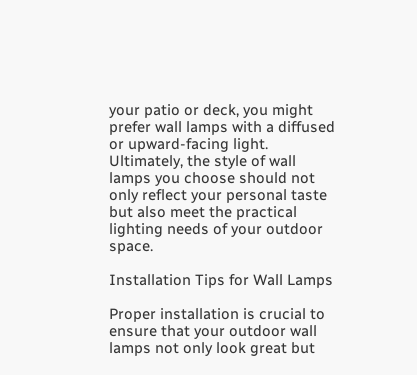your patio or deck, you might prefer wall lamps with a diffused or upward-facing light. Ultimately, the style of wall lamps you choose should not only reflect your personal taste but also meet the practical lighting needs of your outdoor space.

Installation Tips for Wall Lamps

Proper installation is crucial to ensure that your outdoor wall lamps not only look great but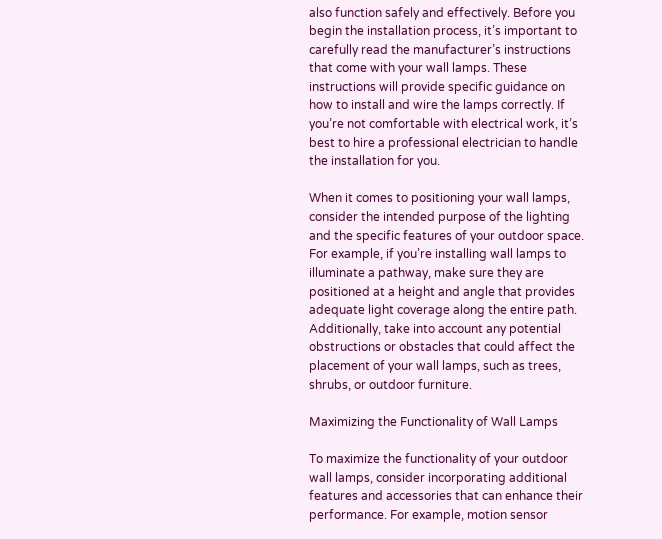also function safely and effectively. Before you begin the installation process, it’s important to carefully read the manufacturer’s instructions that come with your wall lamps. These instructions will provide specific guidance on how to install and wire the lamps correctly. If you’re not comfortable with electrical work, it’s best to hire a professional electrician to handle the installation for you.

When it comes to positioning your wall lamps, consider the intended purpose of the lighting and the specific features of your outdoor space. For example, if you’re installing wall lamps to illuminate a pathway, make sure they are positioned at a height and angle that provides adequate light coverage along the entire path. Additionally, take into account any potential obstructions or obstacles that could affect the placement of your wall lamps, such as trees, shrubs, or outdoor furniture.

Maximizing the Functionality of Wall Lamps

To maximize the functionality of your outdoor wall lamps, consider incorporating additional features and accessories that can enhance their performance. For example, motion sensor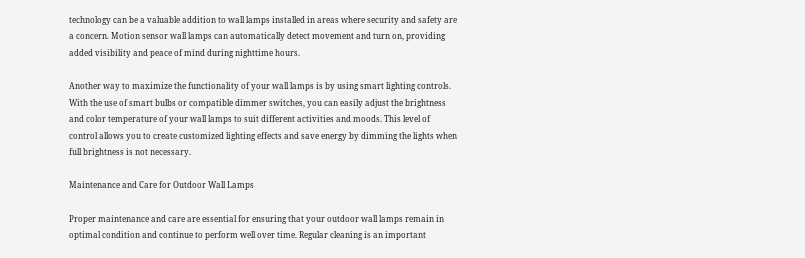technology can be a valuable addition to wall lamps installed in areas where security and safety are a concern. Motion sensor wall lamps can automatically detect movement and turn on, providing added visibility and peace of mind during nighttime hours.

Another way to maximize the functionality of your wall lamps is by using smart lighting controls. With the use of smart bulbs or compatible dimmer switches, you can easily adjust the brightness and color temperature of your wall lamps to suit different activities and moods. This level of control allows you to create customized lighting effects and save energy by dimming the lights when full brightness is not necessary.

Maintenance and Care for Outdoor Wall Lamps

Proper maintenance and care are essential for ensuring that your outdoor wall lamps remain in optimal condition and continue to perform well over time. Regular cleaning is an important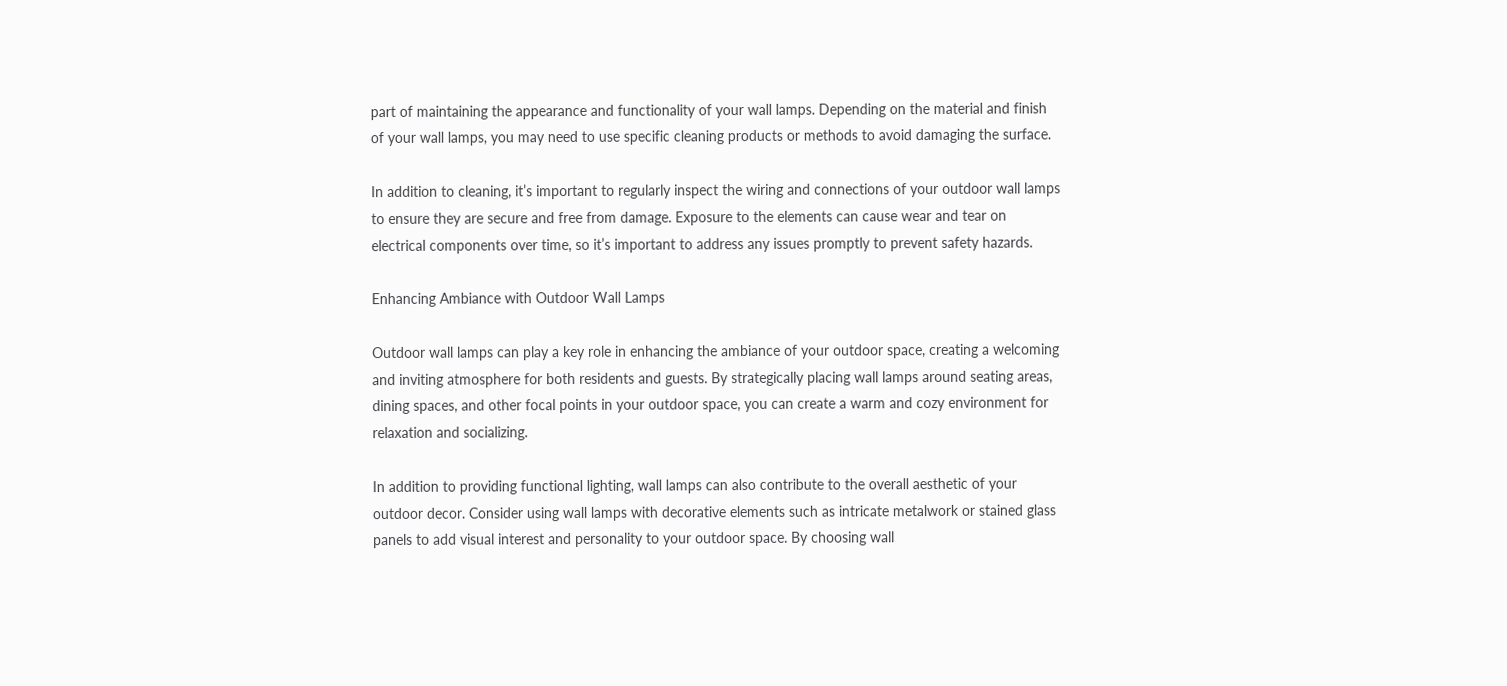part of maintaining the appearance and functionality of your wall lamps. Depending on the material and finish of your wall lamps, you may need to use specific cleaning products or methods to avoid damaging the surface.

In addition to cleaning, it’s important to regularly inspect the wiring and connections of your outdoor wall lamps to ensure they are secure and free from damage. Exposure to the elements can cause wear and tear on electrical components over time, so it’s important to address any issues promptly to prevent safety hazards.

Enhancing Ambiance with Outdoor Wall Lamps

Outdoor wall lamps can play a key role in enhancing the ambiance of your outdoor space, creating a welcoming and inviting atmosphere for both residents and guests. By strategically placing wall lamps around seating areas, dining spaces, and other focal points in your outdoor space, you can create a warm and cozy environment for relaxation and socializing.

In addition to providing functional lighting, wall lamps can also contribute to the overall aesthetic of your outdoor decor. Consider using wall lamps with decorative elements such as intricate metalwork or stained glass panels to add visual interest and personality to your outdoor space. By choosing wall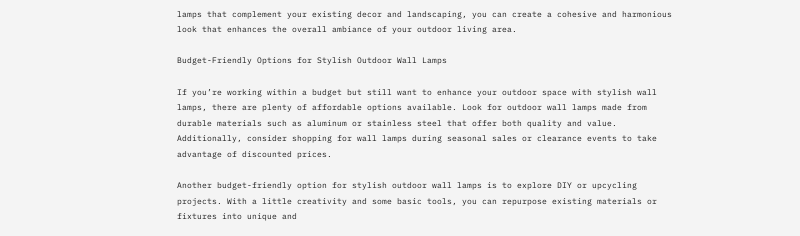lamps that complement your existing decor and landscaping, you can create a cohesive and harmonious look that enhances the overall ambiance of your outdoor living area.

Budget-Friendly Options for Stylish Outdoor Wall Lamps

If you’re working within a budget but still want to enhance your outdoor space with stylish wall lamps, there are plenty of affordable options available. Look for outdoor wall lamps made from durable materials such as aluminum or stainless steel that offer both quality and value. Additionally, consider shopping for wall lamps during seasonal sales or clearance events to take advantage of discounted prices.

Another budget-friendly option for stylish outdoor wall lamps is to explore DIY or upcycling projects. With a little creativity and some basic tools, you can repurpose existing materials or fixtures into unique and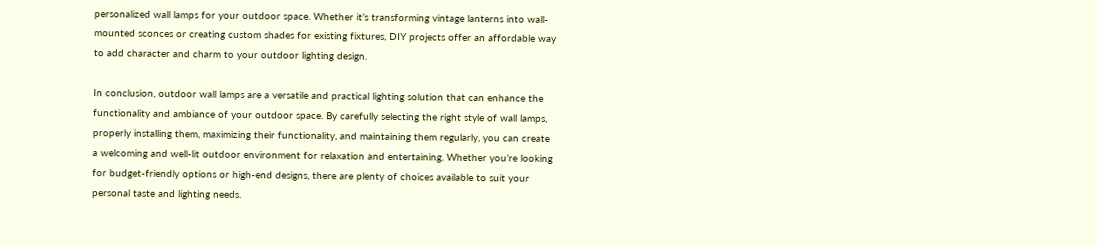personalized wall lamps for your outdoor space. Whether it’s transforming vintage lanterns into wall-mounted sconces or creating custom shades for existing fixtures, DIY projects offer an affordable way to add character and charm to your outdoor lighting design.

In conclusion, outdoor wall lamps are a versatile and practical lighting solution that can enhance the functionality and ambiance of your outdoor space. By carefully selecting the right style of wall lamps, properly installing them, maximizing their functionality, and maintaining them regularly, you can create a welcoming and well-lit outdoor environment for relaxation and entertaining. Whether you’re looking for budget-friendly options or high-end designs, there are plenty of choices available to suit your personal taste and lighting needs.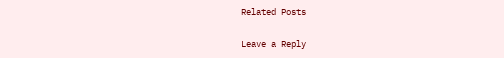Related Posts

Leave a Reply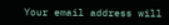Your email address will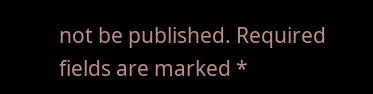not be published. Required fields are marked *